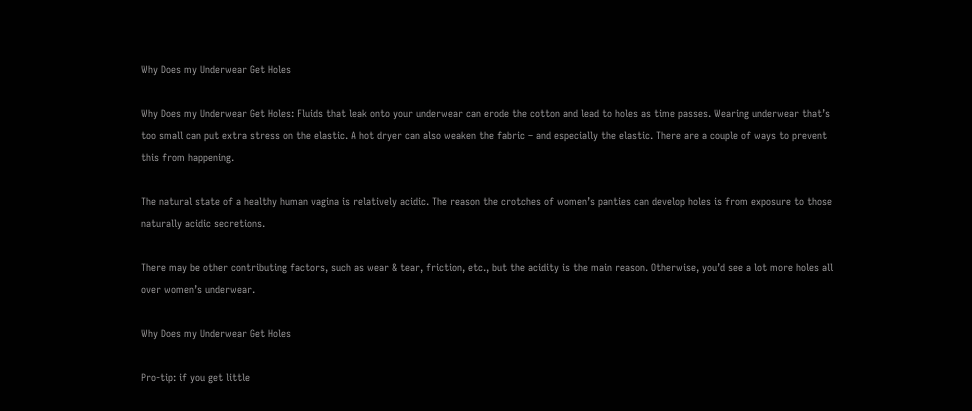Why Does my Underwear Get Holes

Why Does my Underwear Get Holes: Fluids that leak onto your underwear can erode the cotton and lead to holes as time passes. Wearing underwear that’s too small can put extra stress on the elastic. A hot dryer can also weaken the fabric – and especially the elastic. There are a couple of ways to prevent this from happening.

The natural state of a healthy human vagina is relatively acidic. The reason the crotches of women’s panties can develop holes is from exposure to those naturally acidic secretions.

There may be other contributing factors, such as wear & tear, friction, etc., but the acidity is the main reason. Otherwise, you’d see a lot more holes all over women’s underwear.

Why Does my Underwear Get Holes

Pro-tip: if you get little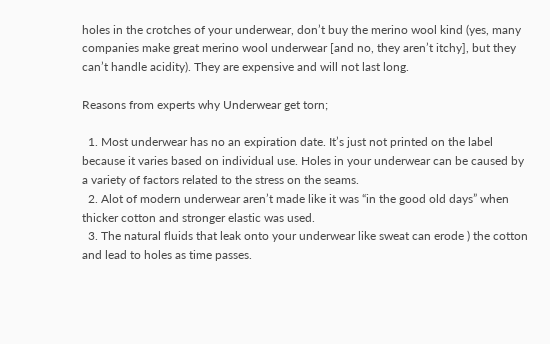holes in the crotches of your underwear, don’t buy the merino wool kind (yes, many companies make great merino wool underwear [and no, they aren’t itchy], but they can’t handle acidity). They are expensive and will not last long.

Reasons from experts why Underwear get torn;

  1. Most underwear has no an expiration date. It’s just not printed on the label because it varies based on individual use. Holes in your underwear can be caused by a variety of factors related to the stress on the seams.
  2. Alot of modern underwear aren’t made like it was “in the good old days” when thicker cotton and stronger elastic was used.
  3. The natural fluids that leak onto your underwear like sweat can erode ) the cotton and lead to holes as time passes.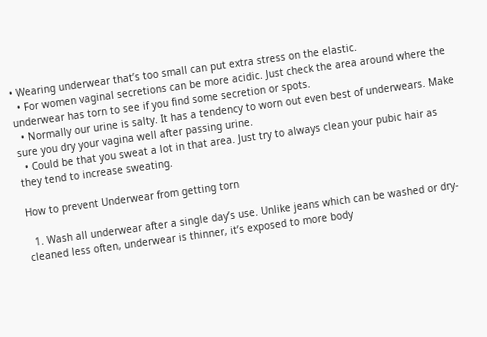• Wearing underwear that’s too small can put extra stress on the elastic.
  • For women vaginal secretions can be more acidic. Just check the area around where the underwear has torn to see if you find some secretion or spots.
  • Normally our urine is salty. It has a tendency to worn out even best of underwears. Make sure you dry your vagina well after passing urine.
  • Could be that you sweat a lot in that area. Just try to always clean your pubic hair as they tend to increase sweating.

How to prevent Underwear from getting torn

  1. Wash all underwear after a single day’s use. Unlike jeans which can be washed or dry-cleaned less often, underwear is thinner, it’s exposed to more body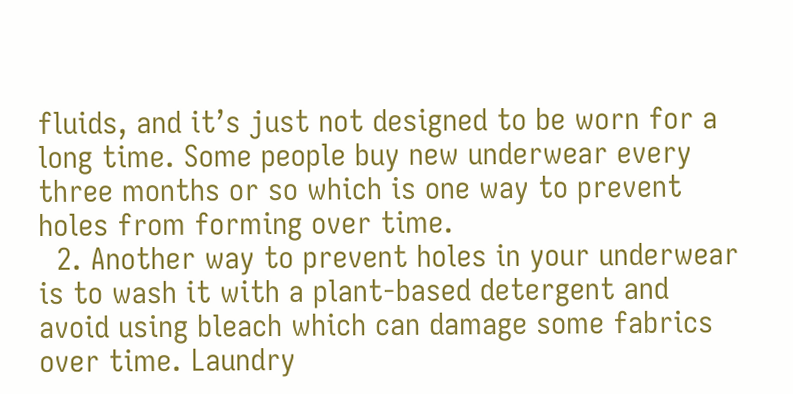fluids, and it’s just not designed to be worn for a long time. Some people buy new underwear every three months or so which is one way to prevent holes from forming over time.
  2. Another way to prevent holes in your underwear is to wash it with a plant-based detergent and avoid using bleach which can damage some fabrics over time. Laundry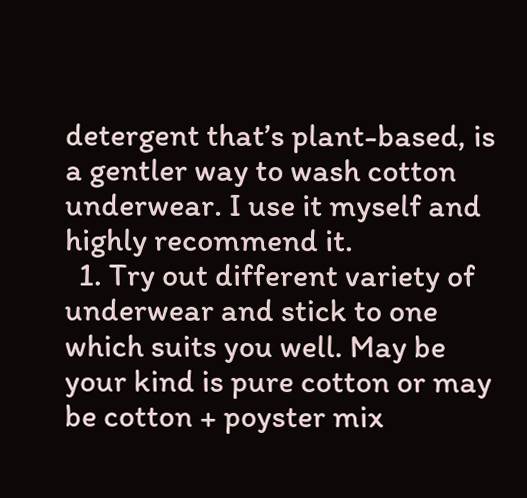detergent that’s plant-based, is a gentler way to wash cotton underwear. I use it myself and highly recommend it.
  1. Try out different variety of underwear and stick to one which suits you well. May be your kind is pure cotton or may be cotton + poyster mix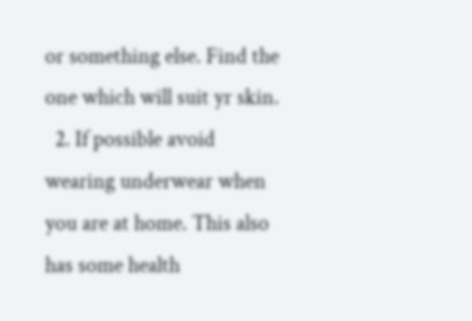or something else. Find the one which will suit yr skin.
  2. If possible avoid wearing underwear when you are at home. This also has some health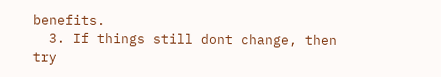benefits.
  3. If things still dont change, then try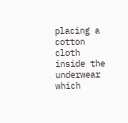placing a cotton cloth inside the underwear which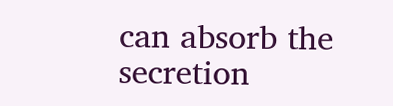can absorb the secretion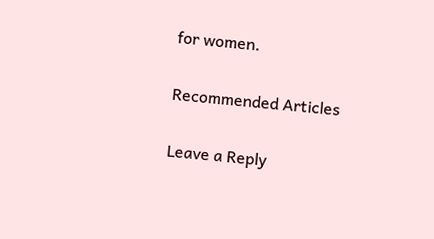for women.

Recommended Articles

Leave a Reply